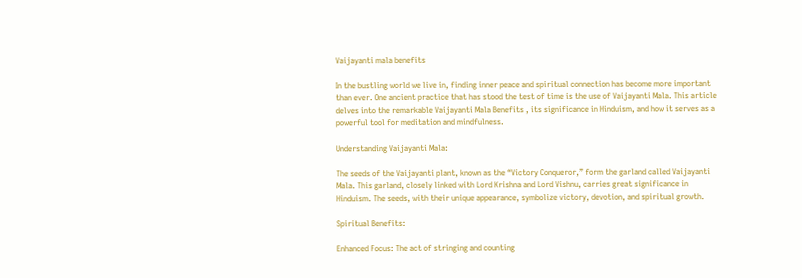Vaijayanti mala benefits

In the bustling world we live in, finding inner peace and spiritual connection has become more important than ever. One ancient practice that has stood the test of time is the use of Vaijayanti Mala. This article delves into the remarkable Vaijayanti Mala Benefits , its significance in Hinduism, and how it serves as a powerful tool for meditation and mindfulness.

Understanding Vaijayanti Mala:

The seeds of the Vaijayanti plant, known as the “Victory Conqueror,” form the garland called Vaijayanti Mala. This garland, closely linked with Lord Krishna and Lord Vishnu, carries great significance in Hinduism. The seeds, with their unique appearance, symbolize victory, devotion, and spiritual growth.

Spiritual Benefits:

Enhanced Focus: The act of stringing and counting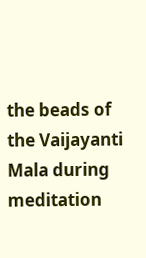the beads of the Vaijayanti Mala during meditation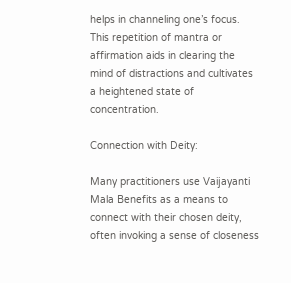helps in channeling one’s focus. This repetition of mantra or affirmation aids in clearing the mind of distractions and cultivates a heightened state of concentration.

Connection with Deity:

Many practitioners use Vaijayanti Mala Benefits as a means to connect with their chosen deity, often invoking a sense of closeness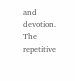and devotion. The repetitive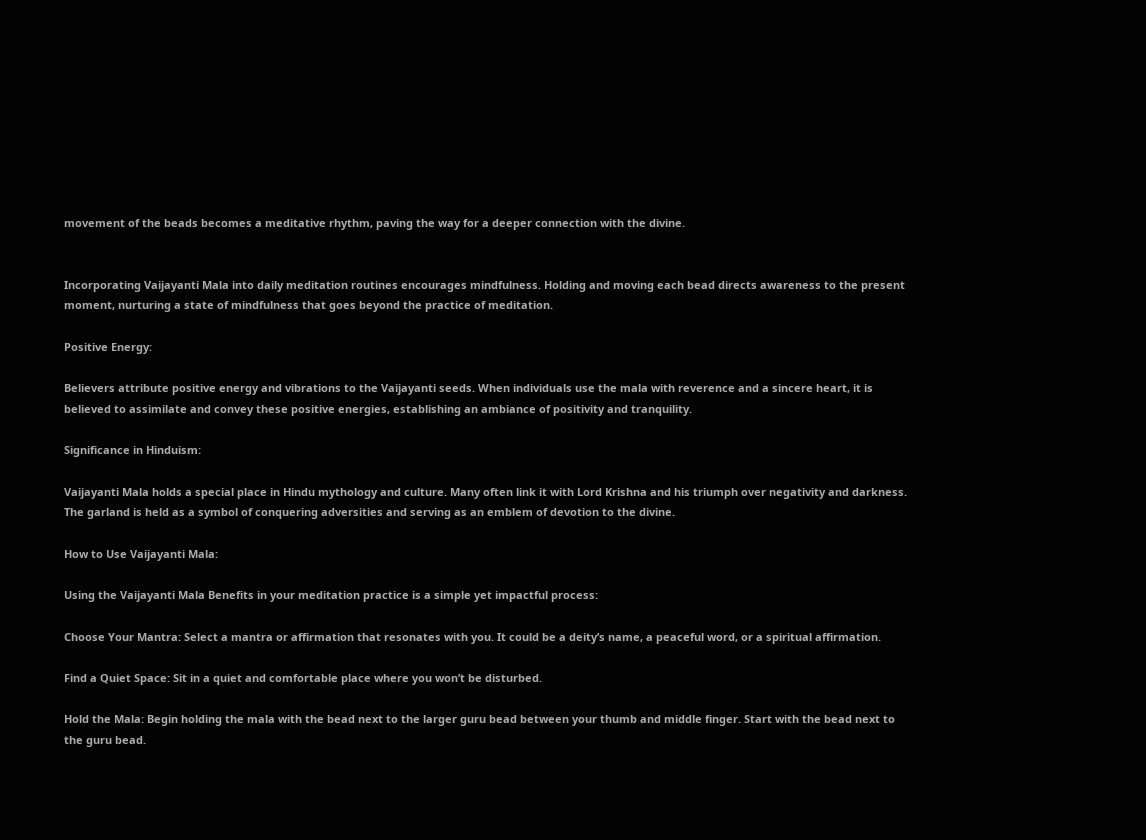movement of the beads becomes a meditative rhythm, paving the way for a deeper connection with the divine.


Incorporating Vaijayanti Mala into daily meditation routines encourages mindfulness. Holding and moving each bead directs awareness to the present moment, nurturing a state of mindfulness that goes beyond the practice of meditation.

Positive Energy:

Believers attribute positive energy and vibrations to the Vaijayanti seeds. When individuals use the mala with reverence and a sincere heart, it is believed to assimilate and convey these positive energies, establishing an ambiance of positivity and tranquility.

Significance in Hinduism:

Vaijayanti Mala holds a special place in Hindu mythology and culture. Many often link it with Lord Krishna and his triumph over negativity and darkness. The garland is held as a symbol of conquering adversities and serving as an emblem of devotion to the divine.

How to Use Vaijayanti Mala:

Using the Vaijayanti Mala Benefits in your meditation practice is a simple yet impactful process:

Choose Your Mantra: Select a mantra or affirmation that resonates with you. It could be a deity’s name, a peaceful word, or a spiritual affirmation.

Find a Quiet Space: Sit in a quiet and comfortable place where you won’t be disturbed.

Hold the Mala: Begin holding the mala with the bead next to the larger guru bead between your thumb and middle finger. Start with the bead next to the guru bead.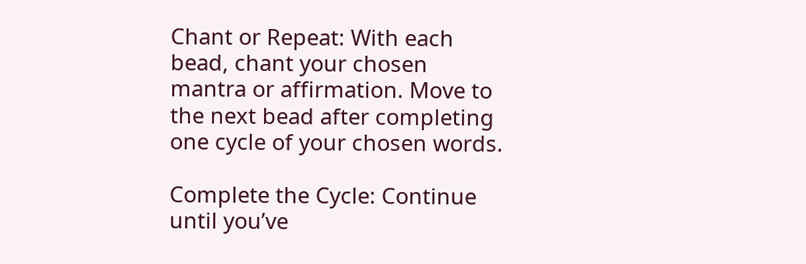Chant or Repeat: With each bead, chant your chosen mantra or affirmation. Move to the next bead after completing one cycle of your chosen words.

Complete the Cycle: Continue until you’ve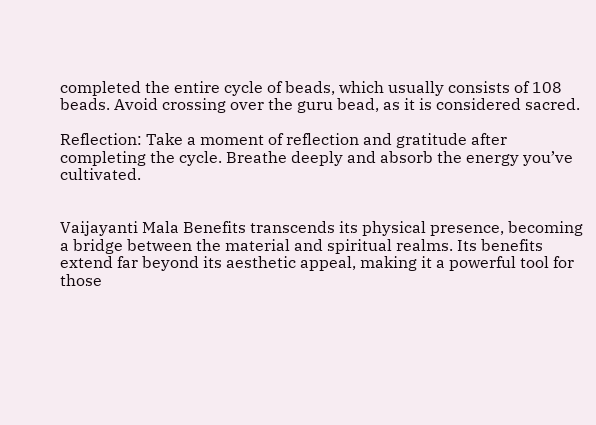completed the entire cycle of beads, which usually consists of 108 beads. Avoid crossing over the guru bead, as it is considered sacred.

Reflection: Take a moment of reflection and gratitude after completing the cycle. Breathe deeply and absorb the energy you’ve cultivated.


Vaijayanti Mala Benefits transcends its physical presence, becoming a bridge between the material and spiritual realms. Its benefits extend far beyond its aesthetic appeal, making it a powerful tool for those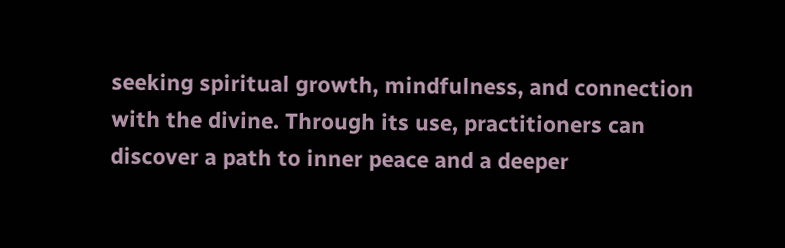seeking spiritual growth, mindfulness, and connection with the divine. Through its use, practitioners can discover a path to inner peace and a deeper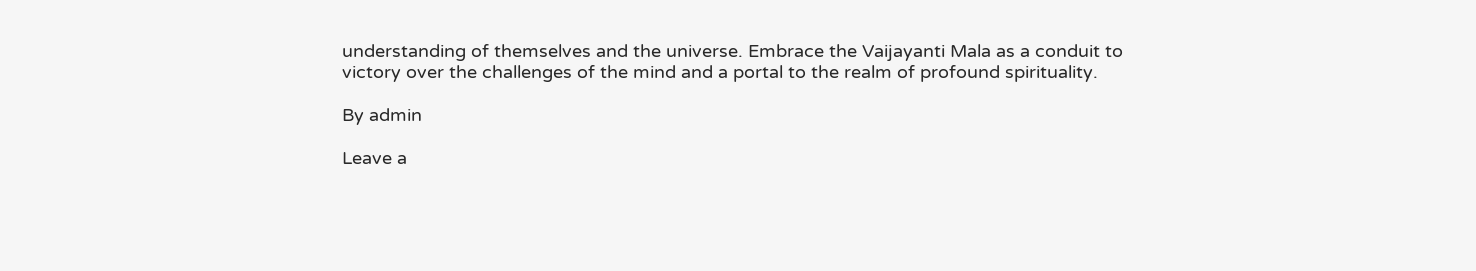understanding of themselves and the universe. Embrace the Vaijayanti Mala as a conduit to victory over the challenges of the mind and a portal to the realm of profound spirituality.

By admin

Leave a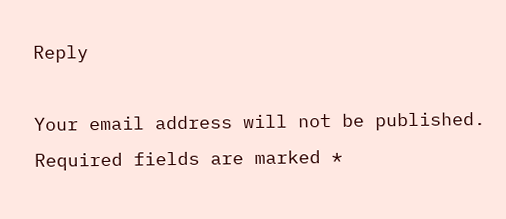Reply

Your email address will not be published. Required fields are marked *